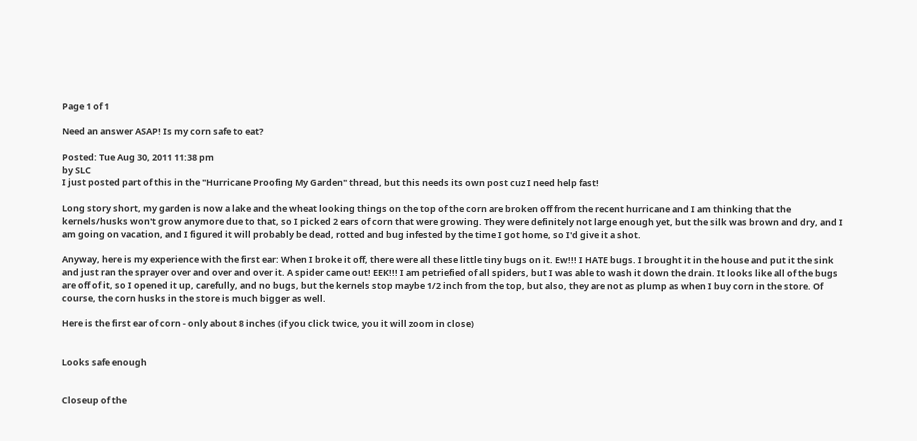Page 1 of 1

Need an answer ASAP! Is my corn safe to eat?

Posted: Tue Aug 30, 2011 11:38 pm
by SLC
I just posted part of this in the "Hurricane Proofing My Garden" thread, but this needs its own post cuz I need help fast!

Long story short, my garden is now a lake and the wheat looking things on the top of the corn are broken off from the recent hurricane and I am thinking that the kernels/husks won't grow anymore due to that, so I picked 2 ears of corn that were growing. They were definitely not large enough yet, but the silk was brown and dry, and I am going on vacation, and I figured it will probably be dead, rotted and bug infested by the time I got home, so I'd give it a shot.

Anyway, here is my experience with the first ear: When I broke it off, there were all these little tiny bugs on it. Ew!!! I HATE bugs. I brought it in the house and put it the sink and just ran the sprayer over and over and over it. A spider came out! EEK!!! I am petriefied of all spiders, but I was able to wash it down the drain. It looks like all of the bugs are off of it, so I opened it up, carefully, and no bugs, but the kernels stop maybe 1/2 inch from the top, but also, they are not as plump as when I buy corn in the store. Of course, the corn husks in the store is much bigger as well.

Here is the first ear of corn - only about 8 inches (if you click twice, you it will zoom in close)


Looks safe enough


Closeup of the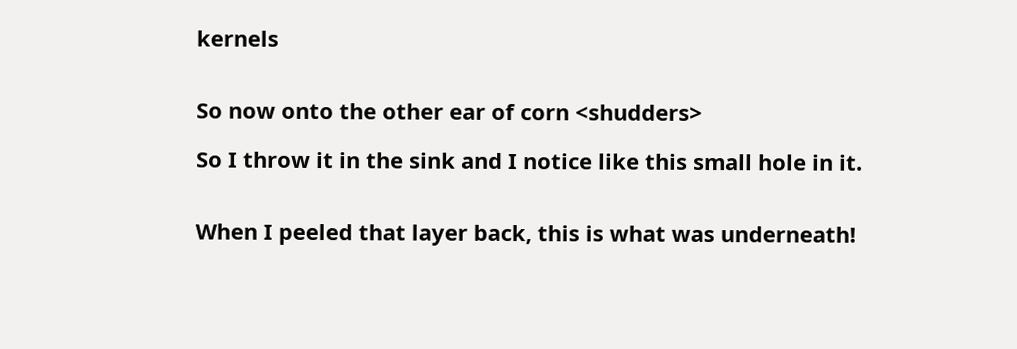kernels


So now onto the other ear of corn <shudders>

So I throw it in the sink and I notice like this small hole in it.


When I peeled that layer back, this is what was underneath!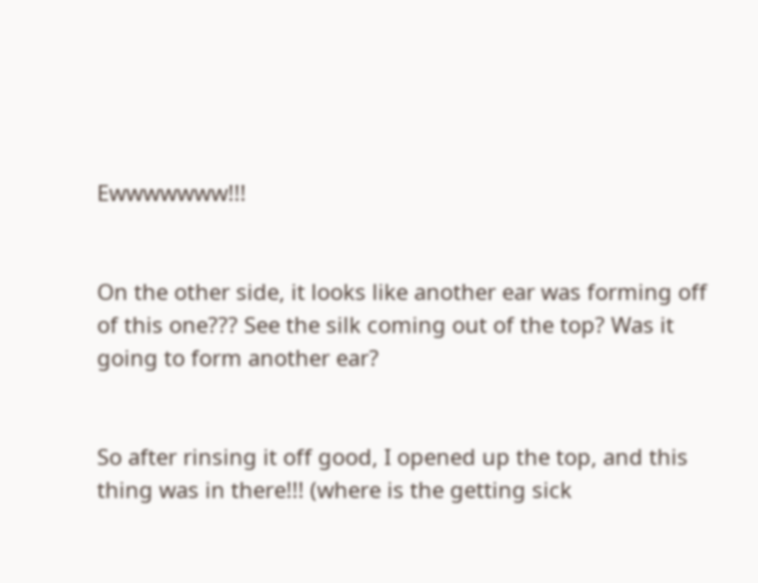Ewwwwwww!!!


On the other side, it looks like another ear was forming off of this one??? See the silk coming out of the top? Was it going to form another ear?


So after rinsing it off good, I opened up the top, and this thing was in there!!! (where is the getting sick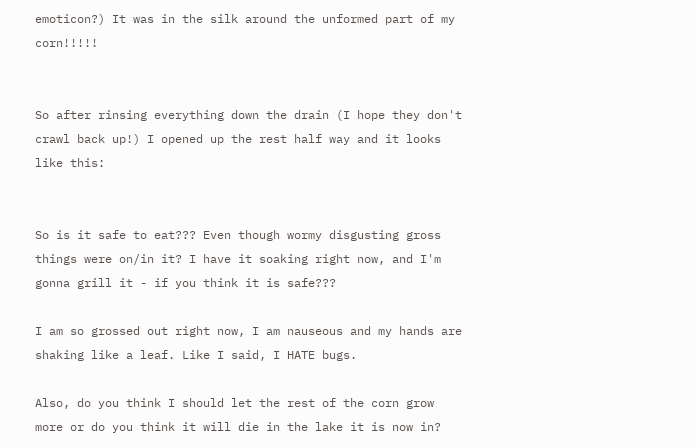emoticon?) It was in the silk around the unformed part of my corn!!!!!


So after rinsing everything down the drain (I hope they don't crawl back up!) I opened up the rest half way and it looks like this:


So is it safe to eat??? Even though wormy disgusting gross things were on/in it? I have it soaking right now, and I'm gonna grill it - if you think it is safe???

I am so grossed out right now, I am nauseous and my hands are shaking like a leaf. Like I said, I HATE bugs.

Also, do you think I should let the rest of the corn grow more or do you think it will die in the lake it is now in?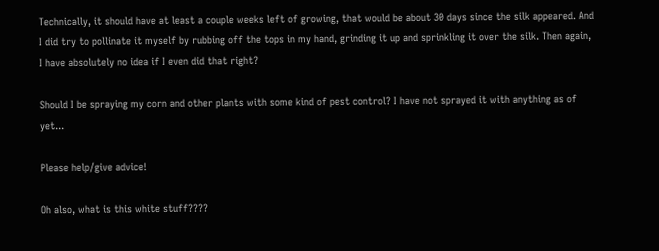Technically, it should have at least a couple weeks left of growing, that would be about 30 days since the silk appeared. And I did try to pollinate it myself by rubbing off the tops in my hand, grinding it up and sprinkling it over the silk. Then again, I have absolutely no idea if I even did that right?

Should I be spraying my corn and other plants with some kind of pest control? I have not sprayed it with anything as of yet...

Please help/give advice!

Oh also, what is this white stuff????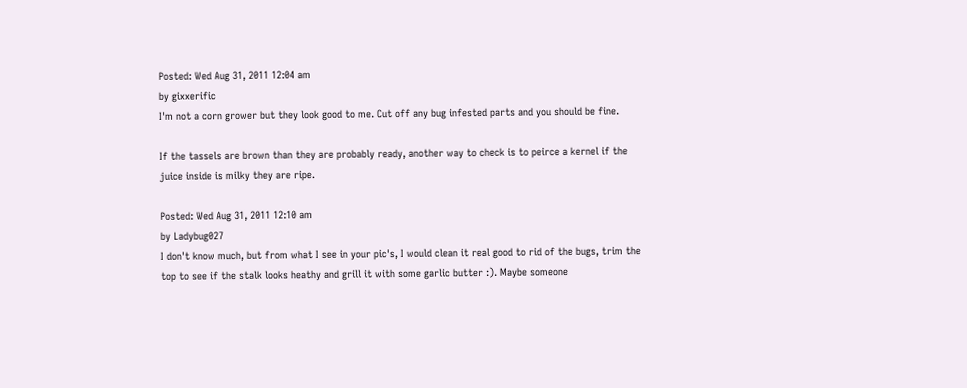Posted: Wed Aug 31, 2011 12:04 am
by gixxerific
I'm not a corn grower but they look good to me. Cut off any bug infested parts and you should be fine.

If the tassels are brown than they are probably ready, another way to check is to peirce a kernel if the juice inside is milky they are ripe.

Posted: Wed Aug 31, 2011 12:10 am
by Ladybug027
I don't know much, but from what I see in your pic's, I would clean it real good to rid of the bugs, trim the top to see if the stalk looks heathy and grill it with some garlic butter :). Maybe someone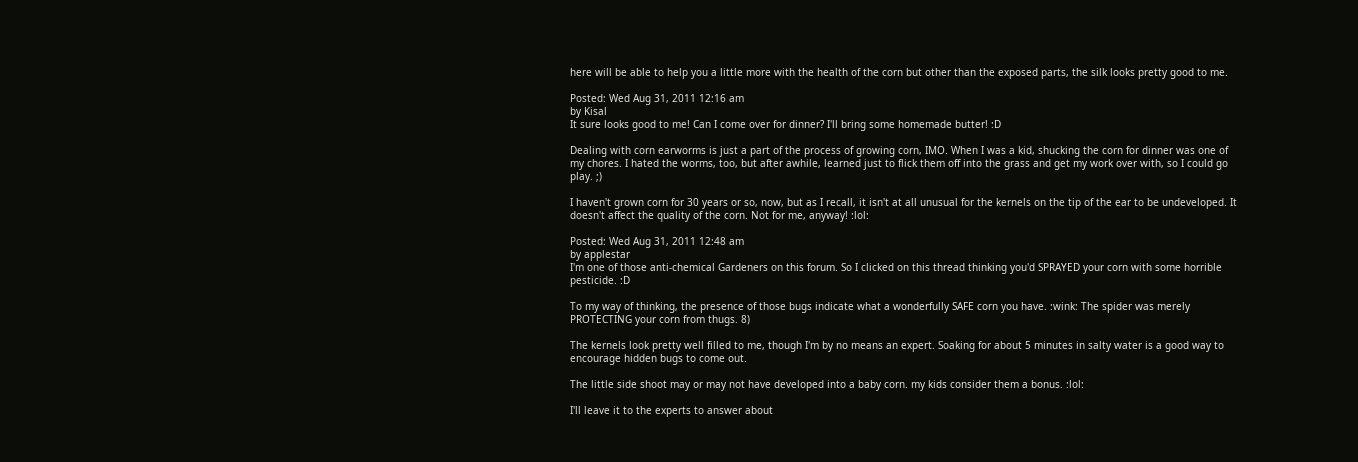here will be able to help you a little more with the health of the corn but other than the exposed parts, the silk looks pretty good to me.

Posted: Wed Aug 31, 2011 12:16 am
by Kisal
It sure looks good to me! Can I come over for dinner? I'll bring some homemade butter! :D

Dealing with corn earworms is just a part of the process of growing corn, IMO. When I was a kid, shucking the corn for dinner was one of my chores. I hated the worms, too, but after awhile, learned just to flick them off into the grass and get my work over with, so I could go play. ;)

I haven't grown corn for 30 years or so, now, but as I recall, it isn't at all unusual for the kernels on the tip of the ear to be undeveloped. It doesn't affect the quality of the corn. Not for me, anyway! :lol:

Posted: Wed Aug 31, 2011 12:48 am
by applestar
I'm one of those anti-chemical Gardeners on this forum. So I clicked on this thread thinking you'd SPRAYED your corn with some horrible pesticide. :D

To my way of thinking, the presence of those bugs indicate what a wonderfully SAFE corn you have. :wink: The spider was merely PROTECTING your corn from thugs. 8)

The kernels look pretty well filled to me, though I'm by no means an expert. Soaking for about 5 minutes in salty water is a good way to encourage hidden bugs to come out.

The little side shoot may or may not have developed into a baby corn. my kids consider them a bonus. :lol:

I'll leave it to the experts to answer about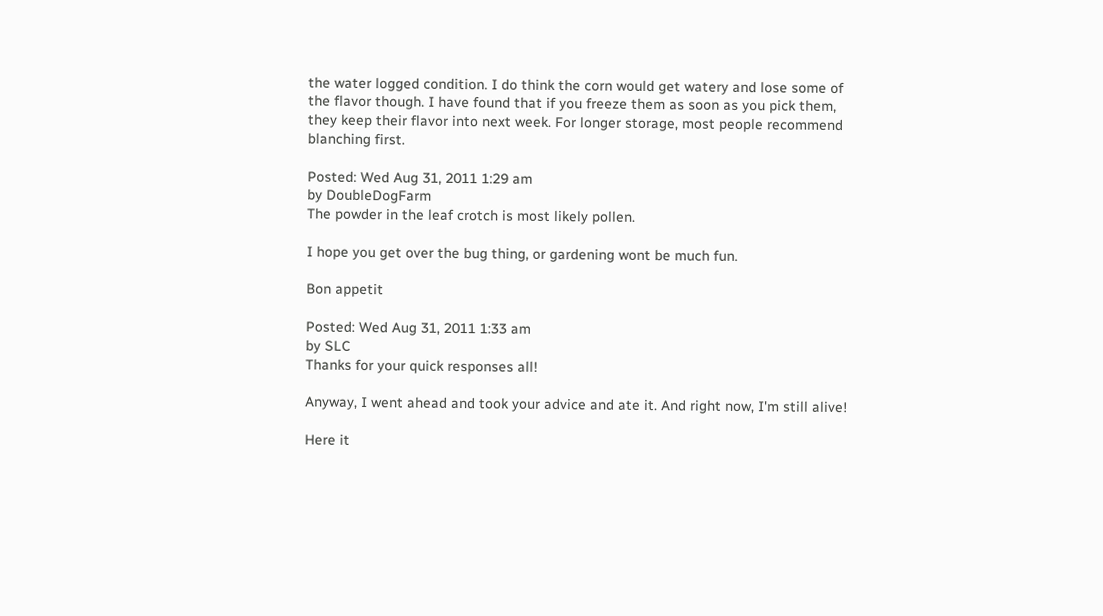the water logged condition. I do think the corn would get watery and lose some of the flavor though. I have found that if you freeze them as soon as you pick them, they keep their flavor into next week. For longer storage, most people recommend blanching first.

Posted: Wed Aug 31, 2011 1:29 am
by DoubleDogFarm
The powder in the leaf crotch is most likely pollen.

I hope you get over the bug thing, or gardening wont be much fun.

Bon appetit

Posted: Wed Aug 31, 2011 1:33 am
by SLC
Thanks for your quick responses all!

Anyway, I went ahead and took your advice and ate it. And right now, I'm still alive!

Here it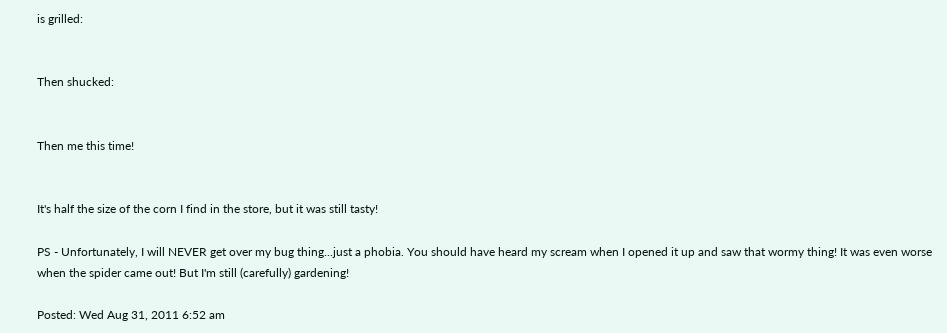is grilled:


Then shucked:


Then me this time!


It's half the size of the corn I find in the store, but it was still tasty!

PS - Unfortunately, I will NEVER get over my bug thing...just a phobia. You should have heard my scream when I opened it up and saw that wormy thing! It was even worse when the spider came out! But I'm still (carefully) gardening!

Posted: Wed Aug 31, 2011 6:52 am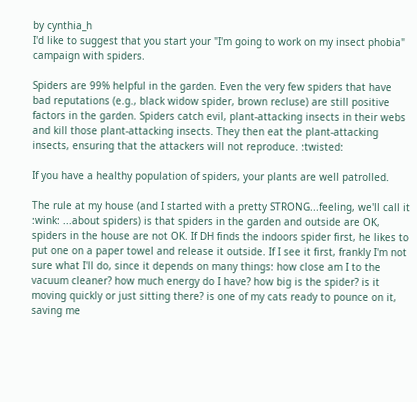by cynthia_h
I'd like to suggest that you start your "I'm going to work on my insect phobia" campaign with spiders.

Spiders are 99% helpful in the garden. Even the very few spiders that have bad reputations (e.g., black widow spider, brown recluse) are still positive factors in the garden. Spiders catch evil, plant-attacking insects in their webs and kill those plant-attacking insects. They then eat the plant-attacking insects, ensuring that the attackers will not reproduce. :twisted:

If you have a healthy population of spiders, your plants are well patrolled.

The rule at my house (and I started with a pretty STRONG...feeling, we'll call it :wink: ...about spiders) is that spiders in the garden and outside are OK, spiders in the house are not OK. If DH finds the indoors spider first, he likes to put one on a paper towel and release it outside. If I see it first, frankly I'm not sure what I'll do, since it depends on many things: how close am I to the vacuum cleaner? how much energy do I have? how big is the spider? is it moving quickly or just sitting there? is one of my cats ready to pounce on it, saving me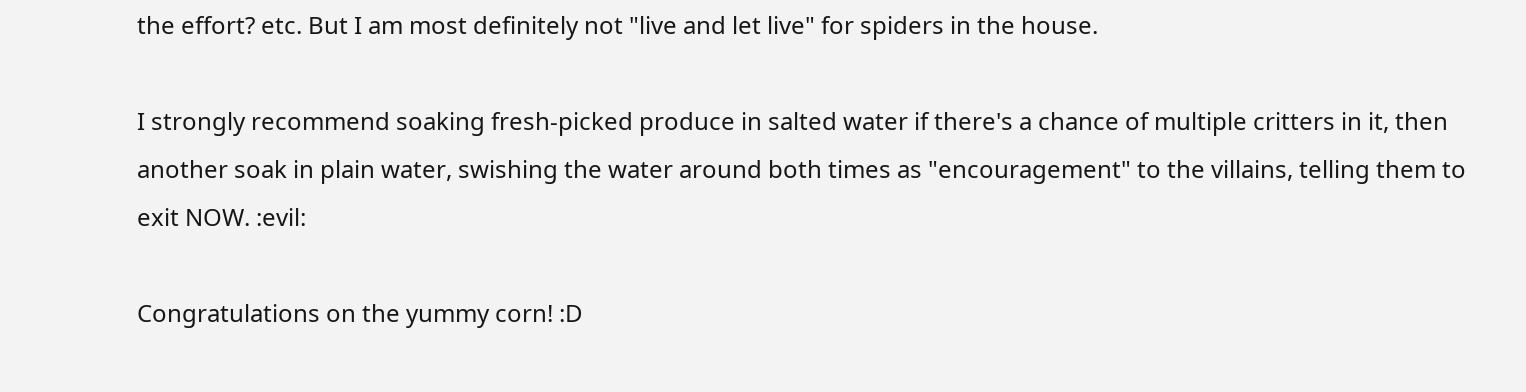the effort? etc. But I am most definitely not "live and let live" for spiders in the house.

I strongly recommend soaking fresh-picked produce in salted water if there's a chance of multiple critters in it, then another soak in plain water, swishing the water around both times as "encouragement" to the villains, telling them to exit NOW. :evil:

Congratulations on the yummy corn! :D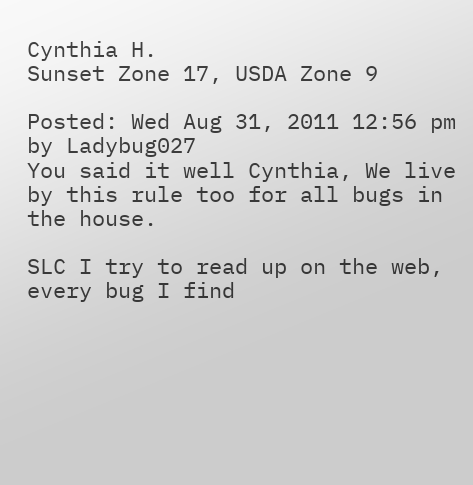Cynthia H.
Sunset Zone 17, USDA Zone 9

Posted: Wed Aug 31, 2011 12:56 pm
by Ladybug027
You said it well Cynthia, We live by this rule too for all bugs in the house.

SLC I try to read up on the web, every bug I find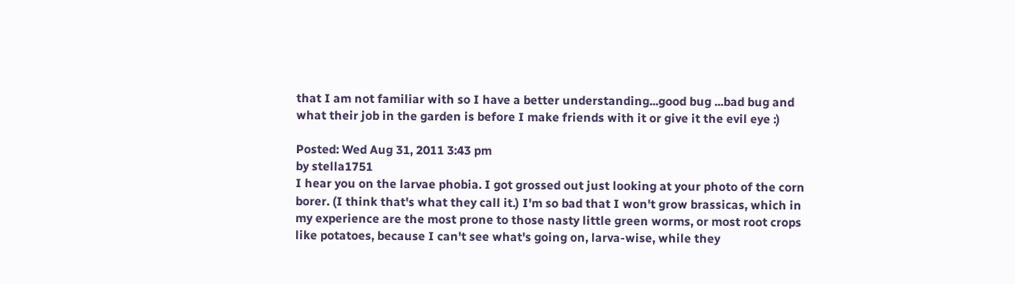that I am not familiar with so I have a better understanding...good bug ...bad bug and what their job in the garden is before I make friends with it or give it the evil eye :)

Posted: Wed Aug 31, 2011 3:43 pm
by stella1751
I hear you on the larvae phobia. I got grossed out just looking at your photo of the corn borer. (I think that's what they call it.) I'm so bad that I won't grow brassicas, which in my experience are the most prone to those nasty little green worms, or most root crops like potatoes, because I can't see what's going on, larva-wise, while they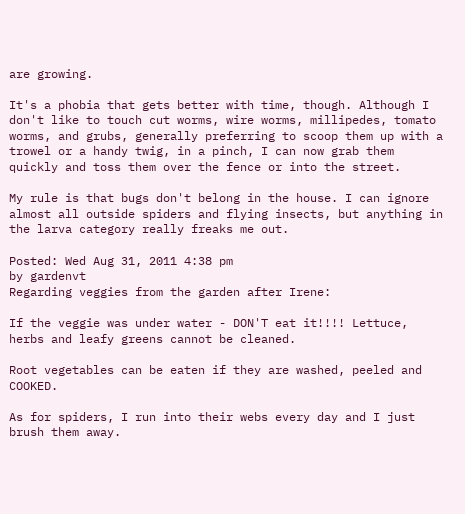are growing.

It's a phobia that gets better with time, though. Although I don't like to touch cut worms, wire worms, millipedes, tomato worms, and grubs, generally preferring to scoop them up with a trowel or a handy twig, in a pinch, I can now grab them quickly and toss them over the fence or into the street.

My rule is that bugs don't belong in the house. I can ignore almost all outside spiders and flying insects, but anything in the larva category really freaks me out.

Posted: Wed Aug 31, 2011 4:38 pm
by gardenvt
Regarding veggies from the garden after Irene:

If the veggie was under water - DON'T eat it!!!! Lettuce, herbs and leafy greens cannot be cleaned.

Root vegetables can be eaten if they are washed, peeled and COOKED.

As for spiders, I run into their webs every day and I just brush them away.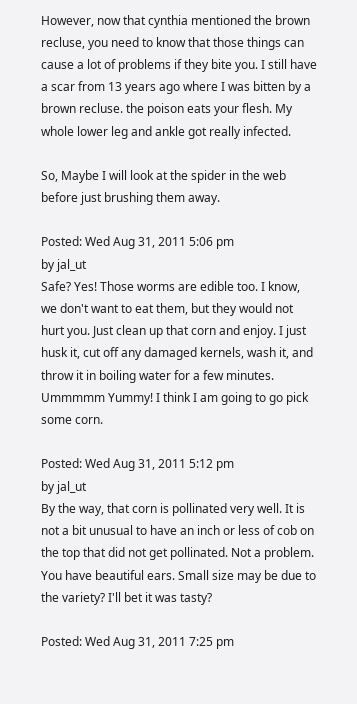However, now that cynthia mentioned the brown recluse, you need to know that those things can cause a lot of problems if they bite you. I still have a scar from 13 years ago where I was bitten by a brown recluse. the poison eats your flesh. My whole lower leg and ankle got really infected.

So, Maybe I will look at the spider in the web before just brushing them away.

Posted: Wed Aug 31, 2011 5:06 pm
by jal_ut
Safe? Yes! Those worms are edible too. I know, we don't want to eat them, but they would not hurt you. Just clean up that corn and enjoy. I just husk it, cut off any damaged kernels, wash it, and throw it in boiling water for a few minutes. Ummmmm Yummy! I think I am going to go pick some corn.

Posted: Wed Aug 31, 2011 5:12 pm
by jal_ut
By the way, that corn is pollinated very well. It is not a bit unusual to have an inch or less of cob on the top that did not get pollinated. Not a problem. You have beautiful ears. Small size may be due to the variety? I'll bet it was tasty?

Posted: Wed Aug 31, 2011 7:25 pm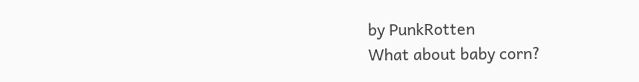by PunkRotten
What about baby corn?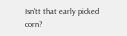Isn'tt that early picked corn?